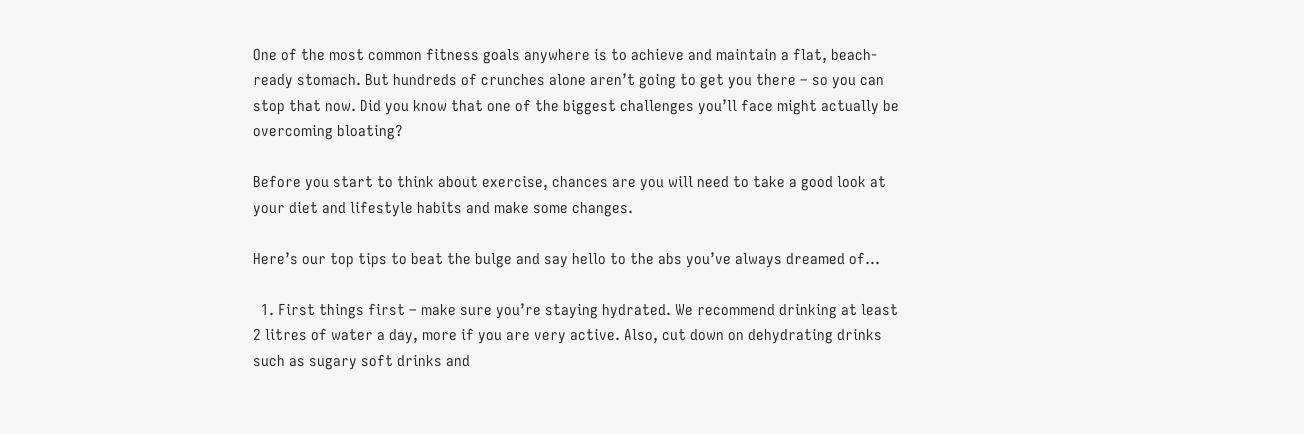One of the most common fitness goals anywhere is to achieve and maintain a flat, beach-ready stomach. But hundreds of crunches alone aren’t going to get you there – so you can stop that now. Did you know that one of the biggest challenges you’ll face might actually be overcoming bloating?

Before you start to think about exercise, chances are you will need to take a good look at your diet and lifestyle habits and make some changes.

Here’s our top tips to beat the bulge and say hello to the abs you’ve always dreamed of…

  1. First things first – make sure you’re staying hydrated. We recommend drinking at least 2 litres of water a day, more if you are very active. Also, cut down on dehydrating drinks such as sugary soft drinks and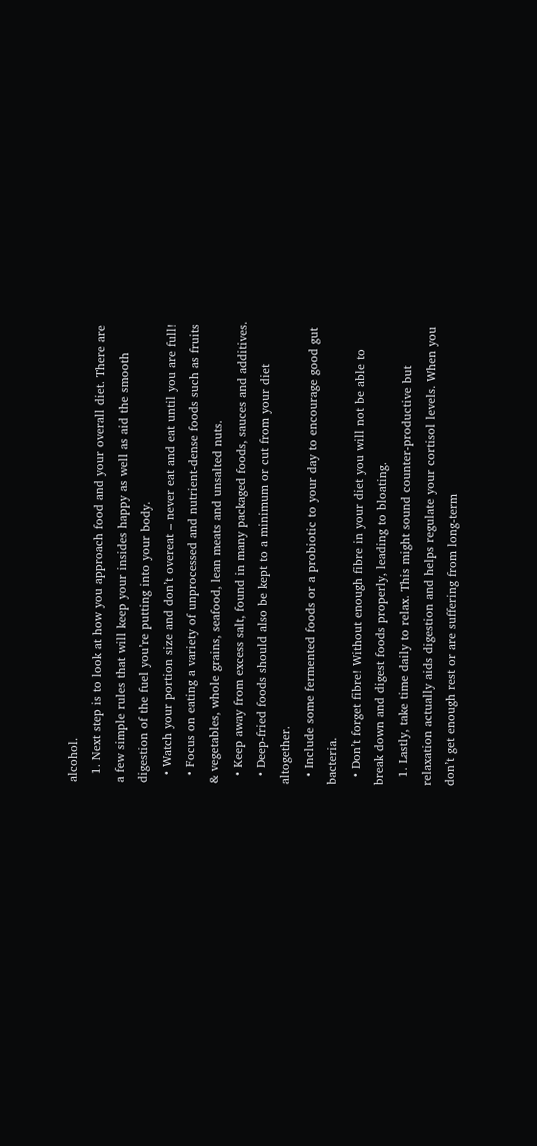alcohol.
  1. Next step is to look at how you approach food and your overall diet. There are a few simple rules that will keep your insides happy as well as aid the smooth digestion of the fuel you’re putting into your body.
  • Watch your portion size and don’t overeat – never eat and eat until you are full!
  • Focus on eating a variety of unprocessed and nutrient-dense foods such as fruits & vegetables, whole grains, seafood, lean meats and unsalted nuts.
  • Keep away from excess salt, found in many packaged foods, sauces and additives.
  • Deep-fried foods should also be kept to a minimum or cut from your diet altogether.
  • Include some fermented foods or a probiotic to your day to encourage good gut bacteria.
  • Don’t forget fibre! Without enough fibre in your diet you will not be able to break down and digest foods properly, leading to bloating.
  1. Lastly, take time daily to relax. This might sound counter-productive but relaxation actually aids digestion and helps regulate your cortisol levels. When you don’t get enough rest or are suffering from long-term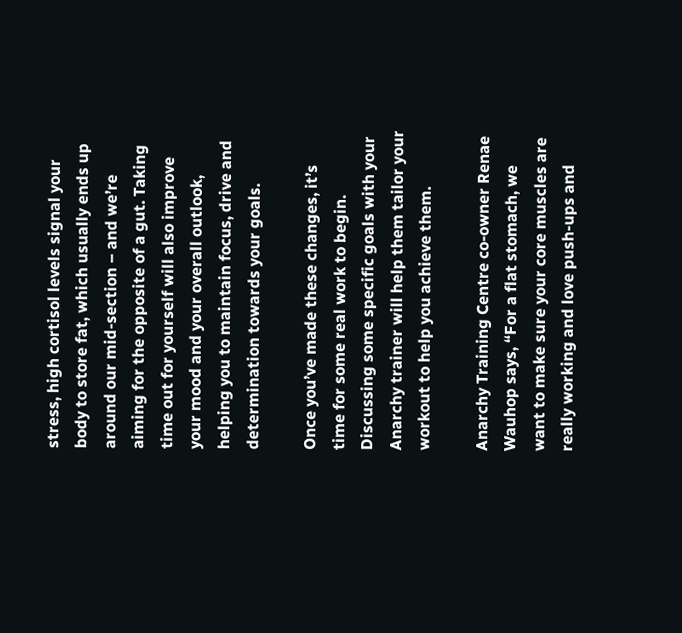stress, high cortisol levels signal your body to store fat, which usually ends up around our mid-section – and we’re aiming for the opposite of a gut. Taking time out for yourself will also improve your mood and your overall outlook, helping you to maintain focus, drive and determination towards your goals.

Once you’ve made these changes, it’s time for some real work to begin. Discussing some specific goals with your Anarchy trainer will help them tailor your workout to help you achieve them.

Anarchy Training Centre co-owner Renae Wauhop says, “For a flat stomach, we want to make sure your core muscles are really working and love push-ups and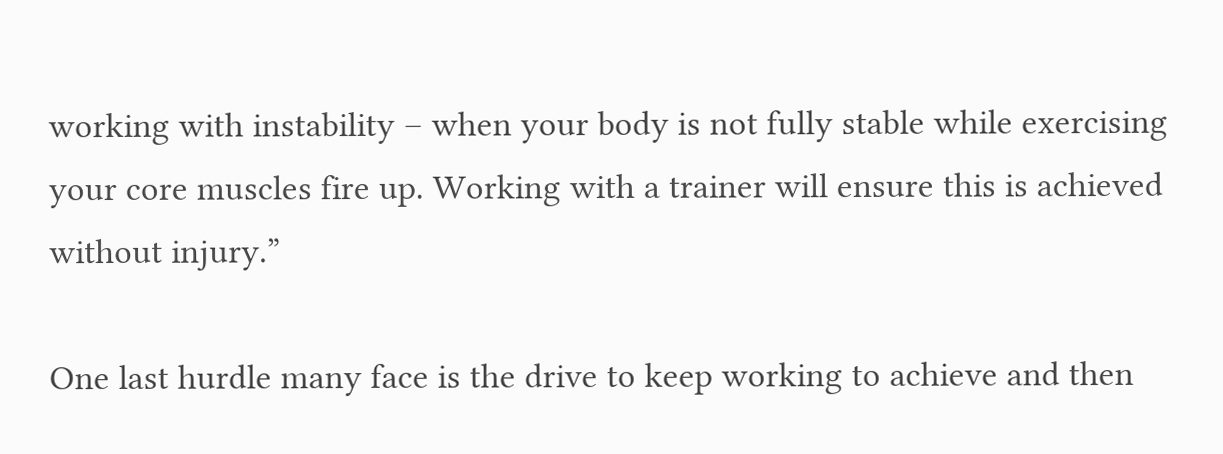working with instability – when your body is not fully stable while exercising your core muscles fire up. Working with a trainer will ensure this is achieved without injury.”

One last hurdle many face is the drive to keep working to achieve and then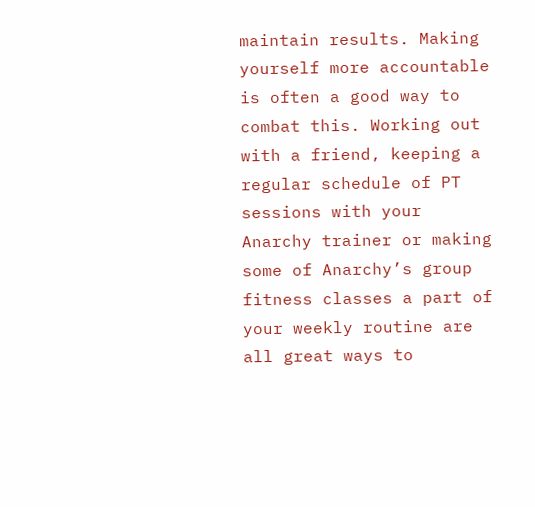maintain results. Making yourself more accountable is often a good way to combat this. Working out with a friend, keeping a regular schedule of PT sessions with your Anarchy trainer or making some of Anarchy’s group fitness classes a part of your weekly routine are all great ways to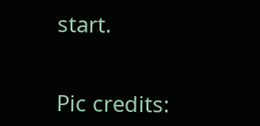start.


Pic credits: